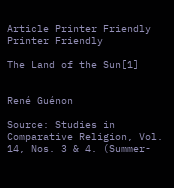Article Printer Friendly Printer Friendly

The Land of the Sun[1]


René Guénon

Source: Studies in Comparative Religion, Vol. 14, Nos. 3 & 4. (Summer-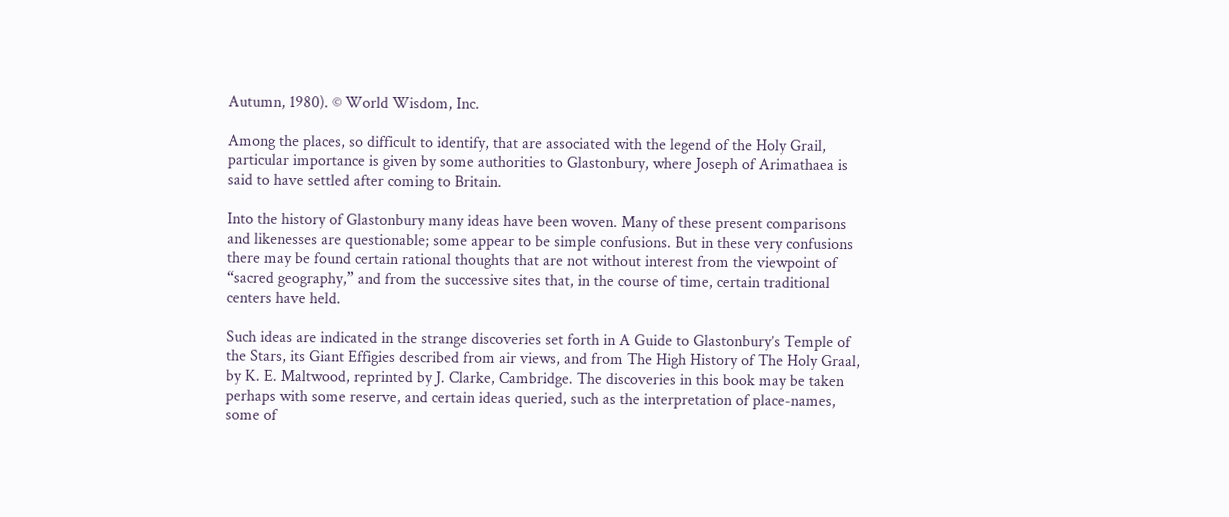Autumn, 1980). © World Wisdom, Inc.

Among the places, so difficult to identify, that are associated with the legend of the Holy Grail, particular importance is given by some authorities to Glastonbury, where Joseph of Arimathaea is said to have settled after coming to Britain.

Into the history of Glastonbury many ideas have been woven. Many of these present comparisons and likenesses are questionable; some appear to be simple confusions. But in these very confusions there may be found certain rational thoughts that are not without interest from the viewpoint of “sacred geography,” and from the successive sites that, in the course of time, certain traditional centers have held.

Such ideas are indicated in the strange discoveries set forth in A Guide to Glastonbury’s Temple of the Stars, its Giant Effigies described from air views, and from The High History of The Holy Graal, by K. E. Maltwood, reprinted by J. Clarke, Cambridge. The discoveries in this book may be taken perhaps with some reserve, and certain ideas queried, such as the interpretation of place-names, some of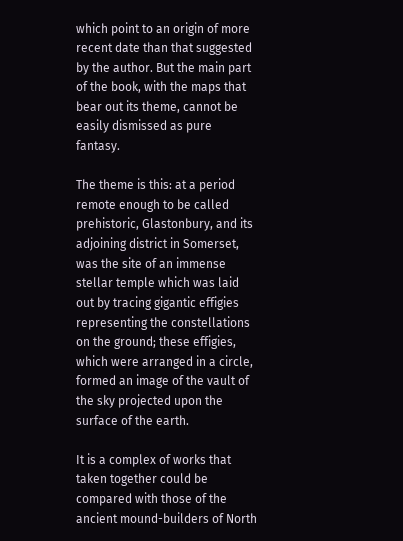which point to an origin of more recent date than that suggested by the author. But the main part of the book, with the maps that bear out its theme, cannot be easily dismissed as pure fantasy.

The theme is this: at a period remote enough to be called prehistoric, Glastonbury, and its adjoining district in Somerset, was the site of an immense stellar temple which was laid out by tracing gigantic effigies representing the constellations on the ground; these effigies, which were arranged in a circle, formed an image of the vault of the sky projected upon the surface of the earth.

It is a complex of works that taken together could be compared with those of the ancient mound-builders of North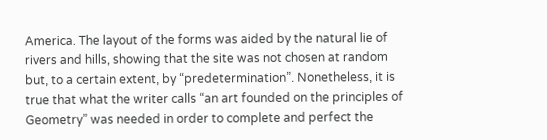America. The layout of the forms was aided by the natural lie of rivers and hills, showing that the site was not chosen at random but, to a certain extent, by “predetermination”. Nonetheless, it is true that what the writer calls “an art founded on the principles of Geometry” was needed in order to complete and perfect the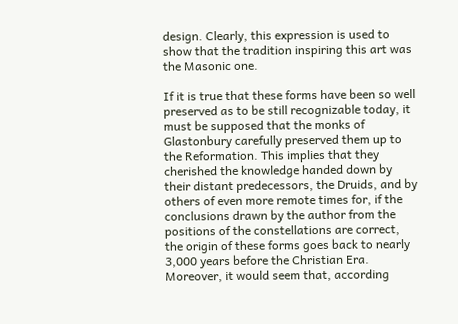design. Clearly, this expression is used to show that the tradition inspiring this art was the Masonic one.

If it is true that these forms have been so well preserved as to be still recognizable today, it must be supposed that the monks of Glastonbury carefully preserved them up to the Reformation. This implies that they cherished the knowledge handed down by their distant predecessors, the Druids, and by others of even more remote times for, if the conclusions drawn by the author from the positions of the constellations are correct, the origin of these forms goes back to nearly 3,000 years before the Christian Era. Moreover, it would seem that, according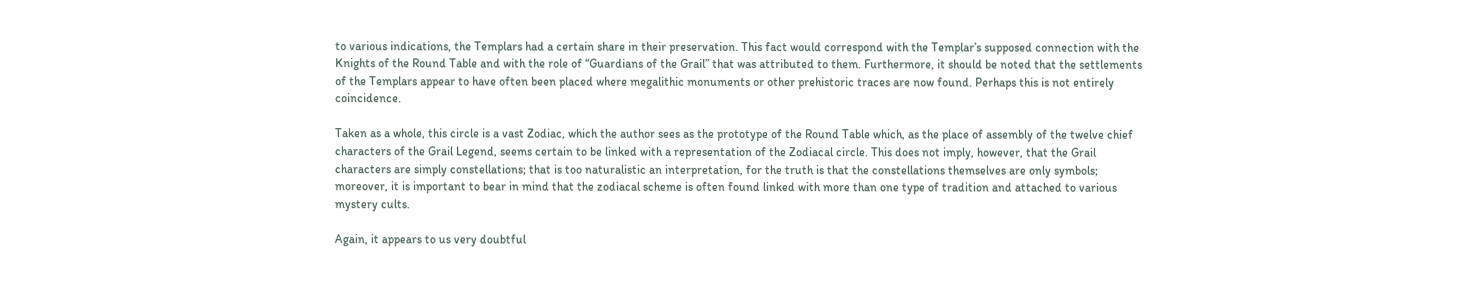to various indications, the Templars had a certain share in their preservation. This fact would correspond with the Templar’s supposed connection with the Knights of the Round Table and with the role of “Guardians of the Grail” that was attributed to them. Furthermore, it should be noted that the settlements of the Templars appear to have often been placed where megalithic monuments or other prehistoric traces are now found. Perhaps this is not entirely coincidence.

Taken as a whole, this circle is a vast Zodiac, which the author sees as the prototype of the Round Table which, as the place of assembly of the twelve chief characters of the Grail Legend, seems certain to be linked with a representation of the Zodiacal circle. This does not imply, however, that the Grail characters are simply constellations; that is too naturalistic an interpretation, for the truth is that the constellations themselves are only symbols; moreover, it is important to bear in mind that the zodiacal scheme is often found linked with more than one type of tradition and attached to various mystery cults.

Again, it appears to us very doubtful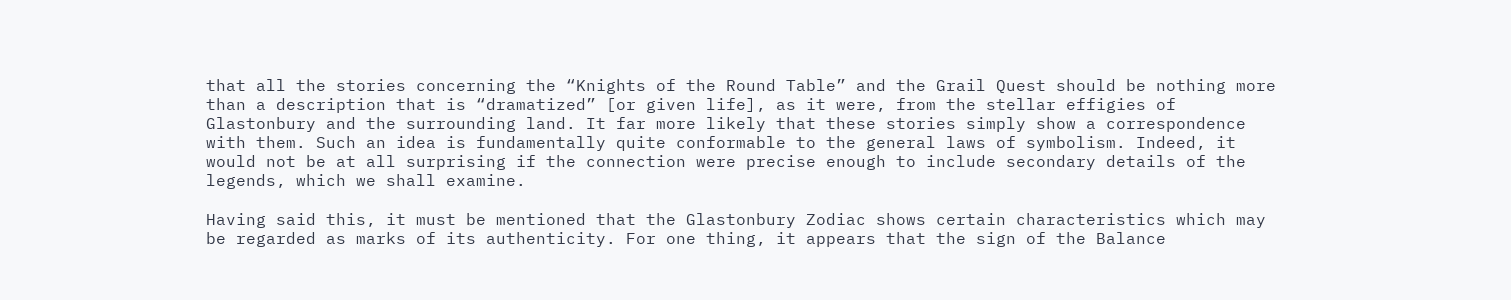that all the stories concerning the “Knights of the Round Table” and the Grail Quest should be nothing more than a description that is “dramatized” [or given life], as it were, from the stellar effigies of Glastonbury and the surrounding land. It far more likely that these stories simply show a correspondence with them. Such an idea is fundamentally quite conformable to the general laws of symbolism. Indeed, it would not be at all surprising if the connection were precise enough to include secondary details of the legends, which we shall examine.

Having said this, it must be mentioned that the Glastonbury Zodiac shows certain characteristics which may be regarded as marks of its authenticity. For one thing, it appears that the sign of the Balance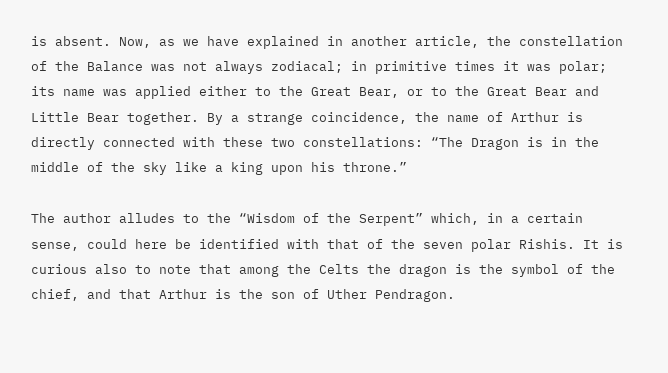is absent. Now, as we have explained in another article, the constellation of the Balance was not always zodiacal; in primitive times it was polar; its name was applied either to the Great Bear, or to the Great Bear and Little Bear together. By a strange coincidence, the name of Arthur is directly connected with these two constellations: “The Dragon is in the middle of the sky like a king upon his throne.”

The author alludes to the “Wisdom of the Serpent” which, in a certain sense, could here be identified with that of the seven polar Rishis. It is curious also to note that among the Celts the dragon is the symbol of the chief, and that Arthur is the son of Uther Pendragon.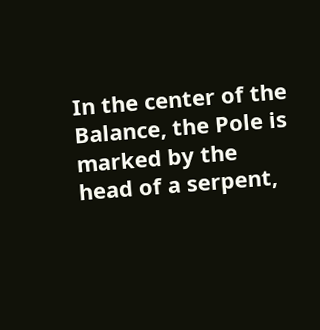In the center of the Balance, the Pole is marked by the head of a serpent,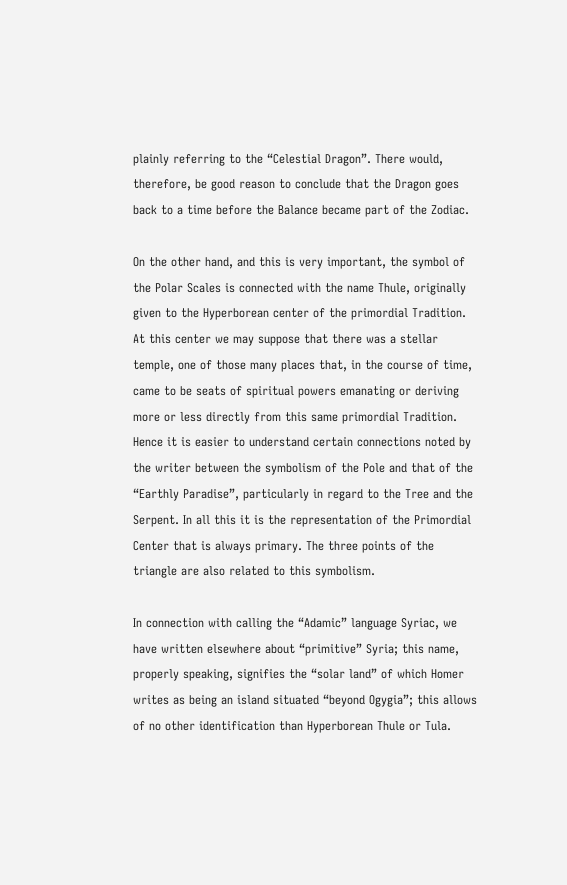plainly referring to the “Celestial Dragon”. There would, therefore, be good reason to conclude that the Dragon goes back to a time before the Balance became part of the Zodiac.

On the other hand, and this is very important, the symbol of the Polar Scales is connected with the name Thule, originally given to the Hyperborean center of the primordial Tradition. At this center we may suppose that there was a stellar temple, one of those many places that, in the course of time, came to be seats of spiritual powers emanating or deriving more or less directly from this same primordial Tradition. Hence it is easier to understand certain connections noted by the writer between the symbolism of the Pole and that of the “Earthly Paradise”, particularly in regard to the Tree and the Serpent. In all this it is the representation of the Primordial Center that is always primary. The three points of the triangle are also related to this symbolism.

In connection with calling the “Adamic” language Syriac, we have written elsewhere about “primitive” Syria; this name, properly speaking, signifies the “solar land” of which Homer writes as being an island situated “beyond Ogygia”; this allows of no other identification than Hyperborean Thule or Tula.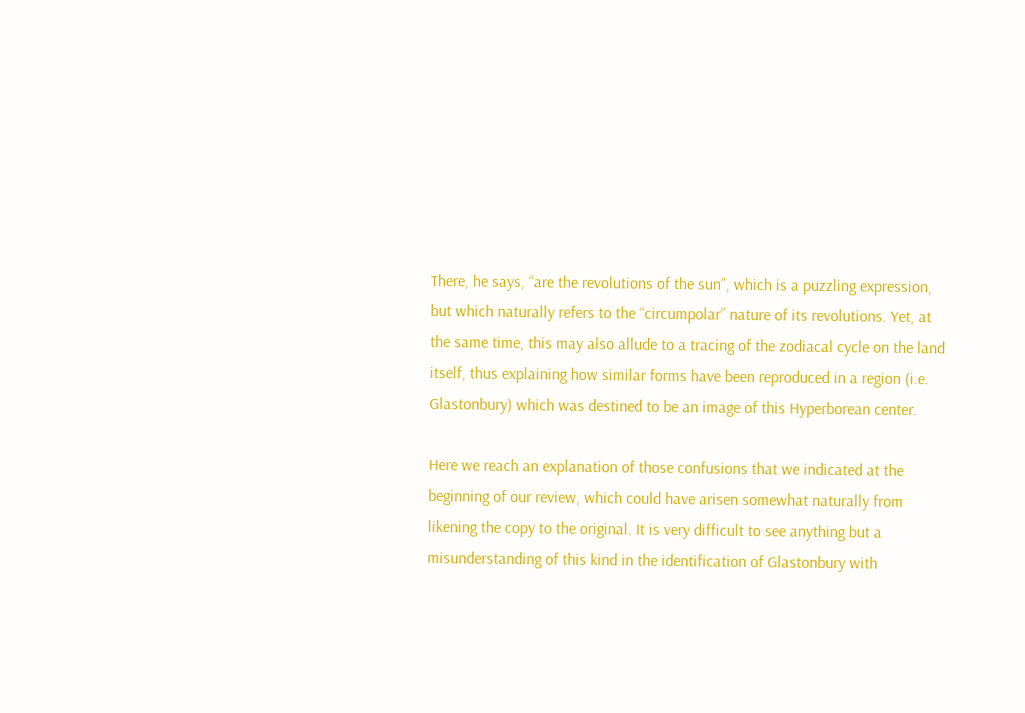There, he says, “are the revolutions of the sun”, which is a puzzling expression, but which naturally refers to the “circumpolar” nature of its revolutions. Yet, at the same time, this may also allude to a tracing of the zodiacal cycle on the land itself, thus explaining how similar forms have been reproduced in a region (i.e. Glastonbury) which was destined to be an image of this Hyperborean center.

Here we reach an explanation of those confusions that we indicated at the beginning of our review, which could have arisen somewhat naturally from likening the copy to the original. It is very difficult to see anything but a misunderstanding of this kind in the identification of Glastonbury with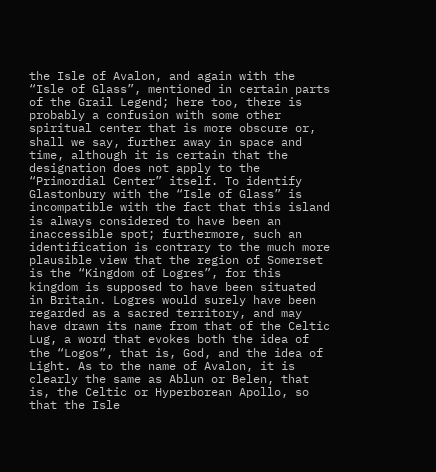the Isle of Avalon, and again with the “Isle of Glass”, mentioned in certain parts of the Grail Legend; here too, there is probably a confusion with some other spiritual center that is more obscure or, shall we say, further away in space and time, although it is certain that the designation does not apply to the “Primordial Center” itself. To identify Glastonbury with the “Isle of Glass” is incompatible with the fact that this island is always considered to have been an inaccessible spot; furthermore, such an identification is contrary to the much more plausible view that the region of Somerset is the “Kingdom of Logres”, for this kingdom is supposed to have been situated in Britain. Logres would surely have been regarded as a sacred territory, and may have drawn its name from that of the Celtic Lug, a word that evokes both the idea of the “Logos”, that is, God, and the idea of Light. As to the name of Avalon, it is clearly the same as Ablun or Belen, that is, the Celtic or Hyperborean Apollo, so that the Isle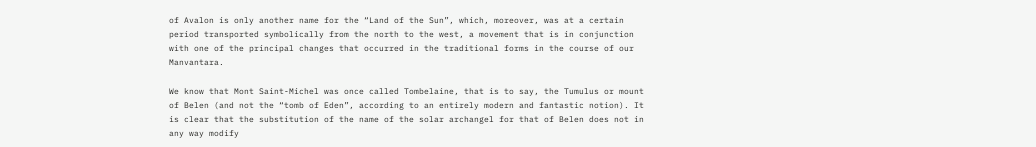of Avalon is only another name for the “Land of the Sun”, which, moreover, was at a certain period transported symbolically from the north to the west, a movement that is in conjunction with one of the principal changes that occurred in the traditional forms in the course of our Manvantara.

We know that Mont Saint-Michel was once called Tombelaine, that is to say, the Tumulus or mount of Belen (and not the “tomb of Eden”, according to an entirely modern and fantastic notion). It is clear that the substitution of the name of the solar archangel for that of Belen does not in any way modify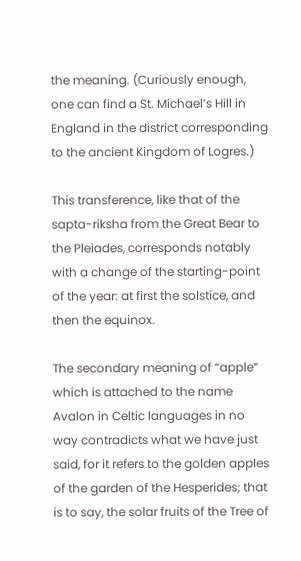the meaning. (Curiously enough, one can find a St. Michael’s Hill in England in the district corresponding to the ancient Kingdom of Logres.)

This transference, like that of the sapta-riksha from the Great Bear to the Pleiades, corresponds notably with a change of the starting-point of the year: at first the solstice, and then the equinox.

The secondary meaning of “apple” which is attached to the name Avalon in Celtic languages in no way contradicts what we have just said, for it refers to the golden apples of the garden of the Hesperides; that is to say, the solar fruits of the Tree of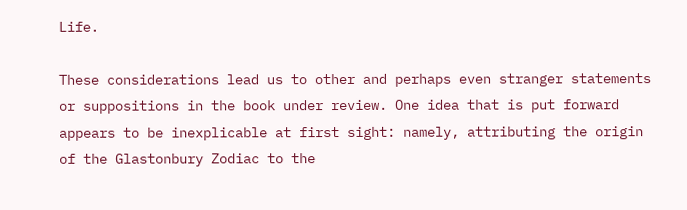Life.

These considerations lead us to other and perhaps even stranger statements or suppositions in the book under review. One idea that is put forward appears to be inexplicable at first sight: namely, attributing the origin of the Glastonbury Zodiac to the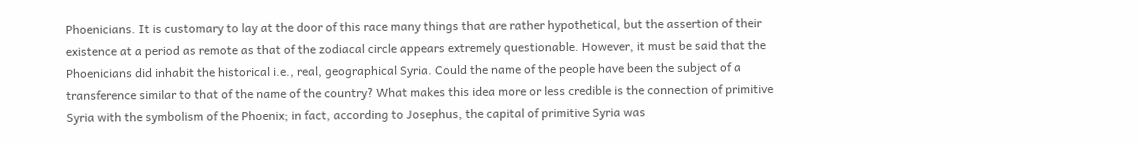Phoenicians. It is customary to lay at the door of this race many things that are rather hypothetical, but the assertion of their existence at a period as remote as that of the zodiacal circle appears extremely questionable. However, it must be said that the Phoenicians did inhabit the historical i.e., real, geographical Syria. Could the name of the people have been the subject of a transference similar to that of the name of the country? What makes this idea more or less credible is the connection of primitive Syria with the symbolism of the Phoenix; in fact, according to Josephus, the capital of primitive Syria was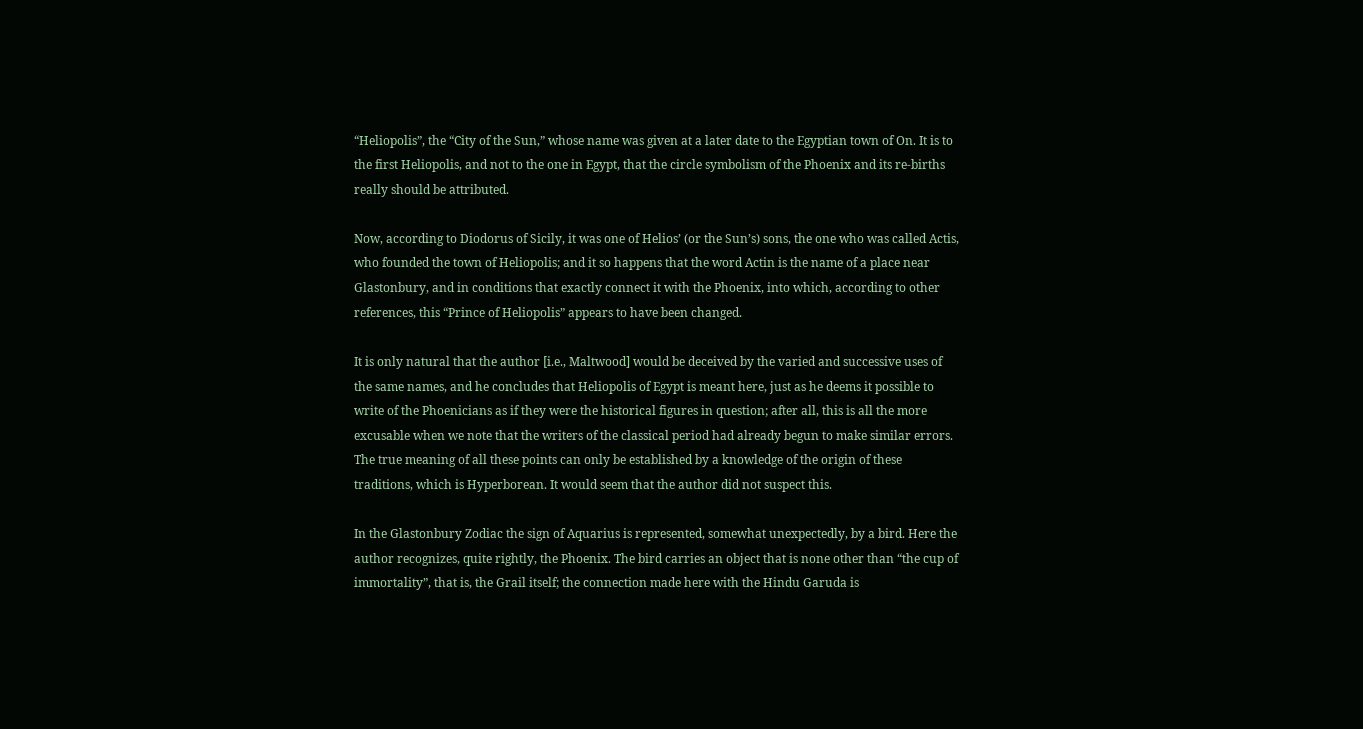“Heliopolis”, the “City of the Sun,” whose name was given at a later date to the Egyptian town of On. It is to the first Heliopolis, and not to the one in Egypt, that the circle symbolism of the Phoenix and its re-births really should be attributed.

Now, according to Diodorus of Sicily, it was one of Helios’ (or the Sun’s) sons, the one who was called Actis, who founded the town of Heliopolis; and it so happens that the word Actin is the name of a place near Glastonbury, and in conditions that exactly connect it with the Phoenix, into which, according to other references, this “Prince of Heliopolis” appears to have been changed.

It is only natural that the author [i.e., Maltwood] would be deceived by the varied and successive uses of the same names, and he concludes that Heliopolis of Egypt is meant here, just as he deems it possible to write of the Phoenicians as if they were the historical figures in question; after all, this is all the more excusable when we note that the writers of the classical period had already begun to make similar errors. The true meaning of all these points can only be established by a knowledge of the origin of these traditions, which is Hyperborean. It would seem that the author did not suspect this.

In the Glastonbury Zodiac the sign of Aquarius is represented, somewhat unexpectedly, by a bird. Here the author recognizes, quite rightly, the Phoenix. The bird carries an object that is none other than “the cup of immortality”, that is, the Grail itself; the connection made here with the Hindu Garuda is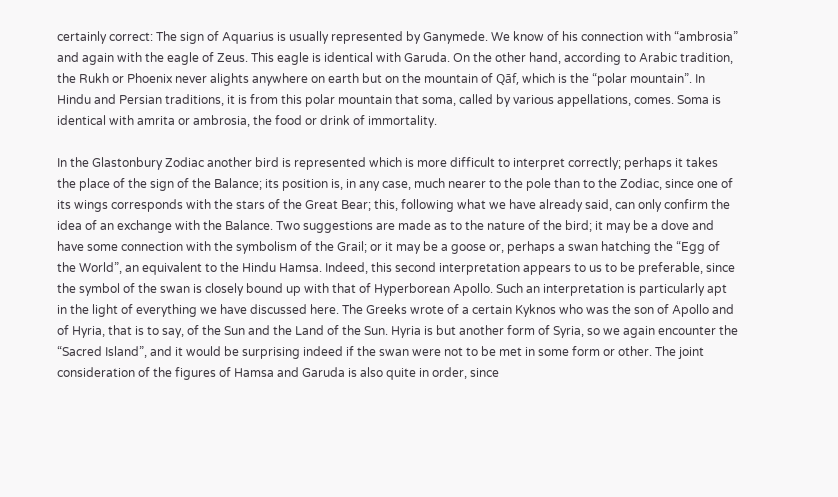certainly correct: The sign of Aquarius is usually represented by Ganymede. We know of his connection with “ambrosia” and again with the eagle of Zeus. This eagle is identical with Garuda. On the other hand, according to Arabic tradition, the Rukh or Phoenix never alights anywhere on earth but on the mountain of Qāf, which is the “polar mountain”. In Hindu and Persian traditions, it is from this polar mountain that soma, called by various appellations, comes. Soma is identical with amrita or ambrosia, the food or drink of immortality.

In the Glastonbury Zodiac another bird is represented which is more difficult to interpret correctly; perhaps it takes the place of the sign of the Balance; its position is, in any case, much nearer to the pole than to the Zodiac, since one of its wings corresponds with the stars of the Great Bear; this, following what we have already said, can only confirm the idea of an exchange with the Balance. Two suggestions are made as to the nature of the bird; it may be a dove and have some connection with the symbolism of the Grail; or it may be a goose or, perhaps a swan hatching the “Egg of the World”, an equivalent to the Hindu Hamsa. Indeed, this second interpretation appears to us to be preferable, since the symbol of the swan is closely bound up with that of Hyperborean Apollo. Such an interpretation is particularly apt in the light of everything we have discussed here. The Greeks wrote of a certain Kyknos who was the son of Apollo and of Hyria, that is to say, of the Sun and the Land of the Sun. Hyria is but another form of Syria, so we again encounter the “Sacred Island”, and it would be surprising indeed if the swan were not to be met in some form or other. The joint consideration of the figures of Hamsa and Garuda is also quite in order, since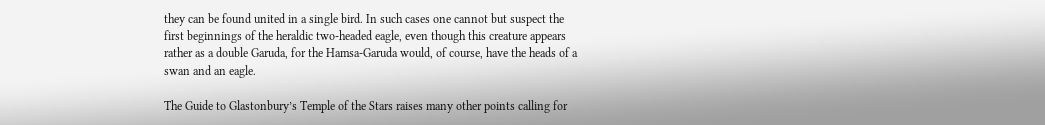they can be found united in a single bird. In such cases one cannot but suspect the first beginnings of the heraldic two-headed eagle, even though this creature appears rather as a double Garuda, for the Hamsa-Garuda would, of course, have the heads of a swan and an eagle.

The Guide to Glastonbury’s Temple of the Stars raises many other points calling for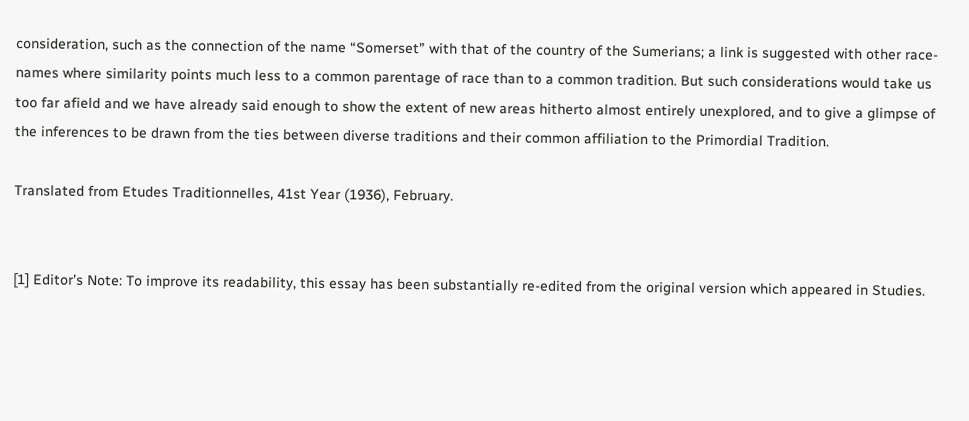consideration, such as the connection of the name “Somerset” with that of the country of the Sumerians; a link is suggested with other race-names where similarity points much less to a common parentage of race than to a common tradition. But such considerations would take us too far afield and we have already said enough to show the extent of new areas hitherto almost entirely unexplored, and to give a glimpse of the inferences to be drawn from the ties between diverse traditions and their common affiliation to the Primordial Tradition.

Translated from Etudes Traditionnelles, 41st Year (1936), February.


[1] Editor’s Note: To improve its readability, this essay has been substantially re-edited from the original version which appeared in Studies.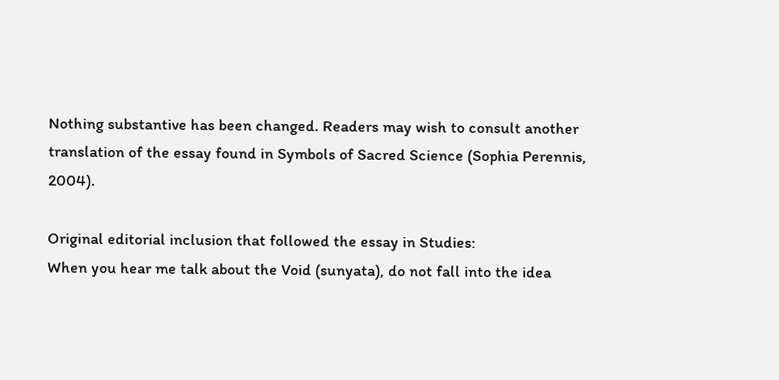Nothing substantive has been changed. Readers may wish to consult another translation of the essay found in Symbols of Sacred Science (Sophia Perennis, 2004).

Original editorial inclusion that followed the essay in Studies:
When you hear me talk about the Void (sunyata), do not fall into the idea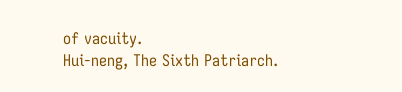of vacuity.
Hui-neng, The Sixth Patriarch.